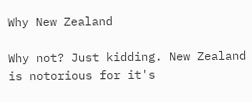Why New Zealand

Why not? Just kidding. New Zealand is notorious for it's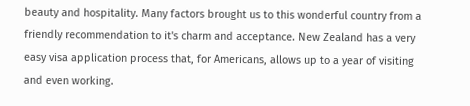beauty and hospitality. Many factors brought us to this wonderful country from a friendly recommendation to it's charm and acceptance. New Zealand has a very easy visa application process that, for Americans, allows up to a year of visiting and even working.